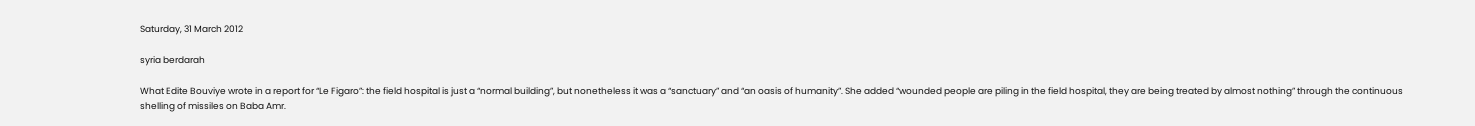Saturday, 31 March 2012

syria berdarah

What Edite Bouviye wrote in a report for “Le Figaro”: the field hospital is just a “normal building”, but nonetheless it was a “sanctuary” and “an oasis of humanity”. She added “wounded people are piling in the field hospital, they are being treated by almost nothing” through the continuous shelling of missiles on Baba Amr.